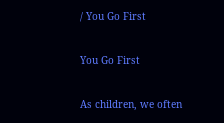/ You Go First

You Go First

As children, we often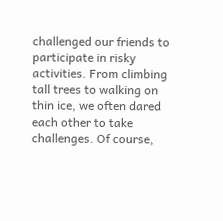challenged our friends to participate in risky activities. From climbing tall trees to walking on thin ice, we often dared each other to take challenges. Of course,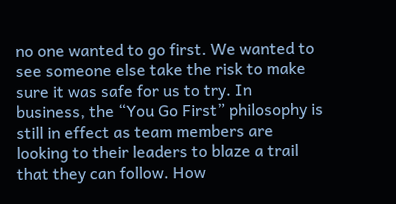no one wanted to go first. We wanted to see someone else take the risk to make sure it was safe for us to try. In business, the “You Go First” philosophy is still in effect as team members are looking to their leaders to blaze a trail that they can follow. How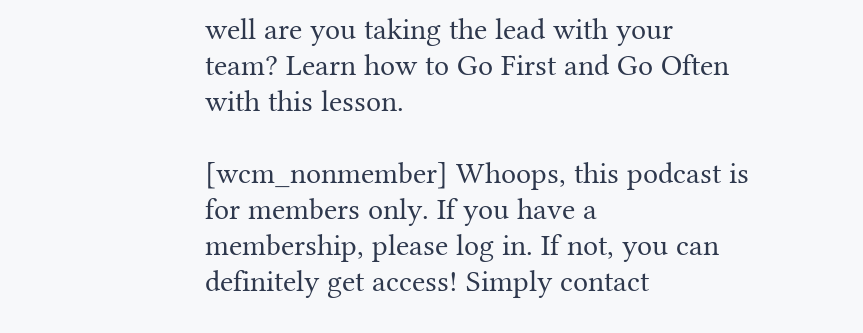well are you taking the lead with your team? Learn how to Go First and Go Often with this lesson.

[wcm_nonmember] Whoops, this podcast is for members only. If you have a membership, please log in. If not, you can definitely get access! Simply contact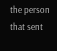the person that sent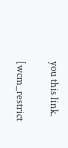you this link.

[wcm_restrict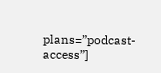plans=”podcast-access”]